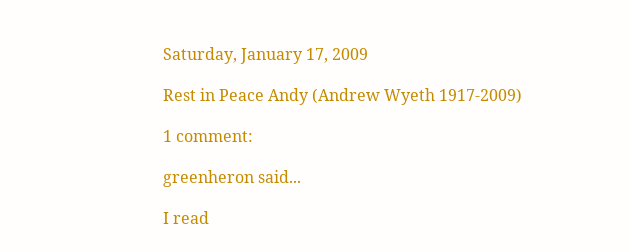Saturday, January 17, 2009

Rest in Peace Andy (Andrew Wyeth 1917-2009)

1 comment:

greenheron said...

I read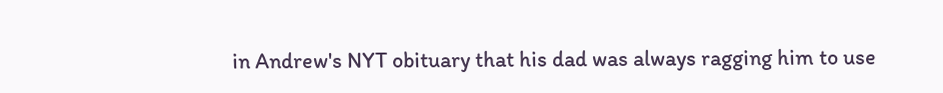in Andrew's NYT obituary that his dad was always ragging him to use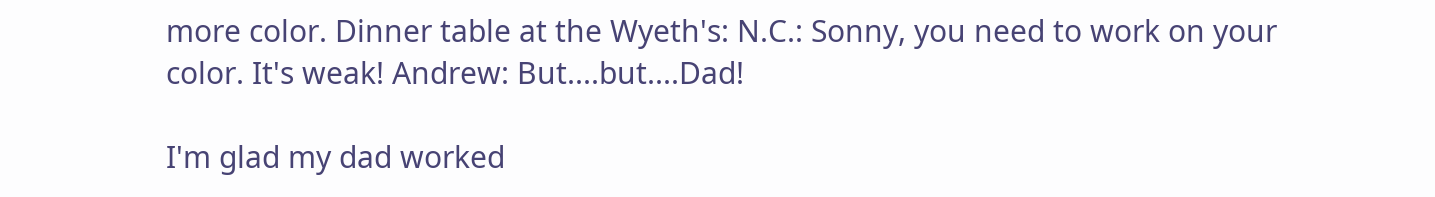more color. Dinner table at the Wyeth's: N.C.: Sonny, you need to work on your color. It's weak! Andrew: But....but....Dad!

I'm glad my dad worked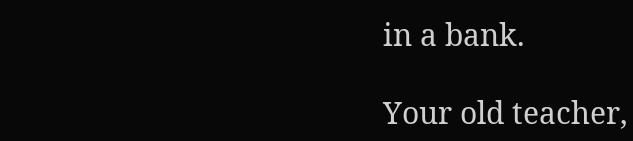in a bank.

Your old teacher,